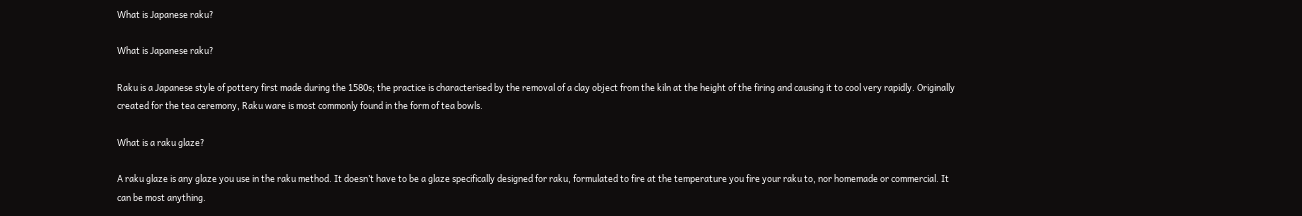What is Japanese raku?

What is Japanese raku?

Raku is a Japanese style of pottery first made during the 1580s; the practice is characterised by the removal of a clay object from the kiln at the height of the firing and causing it to cool very rapidly. Originally created for the tea ceremony, Raku ware is most commonly found in the form of tea bowls.

What is a raku glaze?

A raku glaze is any glaze you use in the raku method. It doesn’t have to be a glaze specifically designed for raku, formulated to fire at the temperature you fire your raku to, nor homemade or commercial. It can be most anything.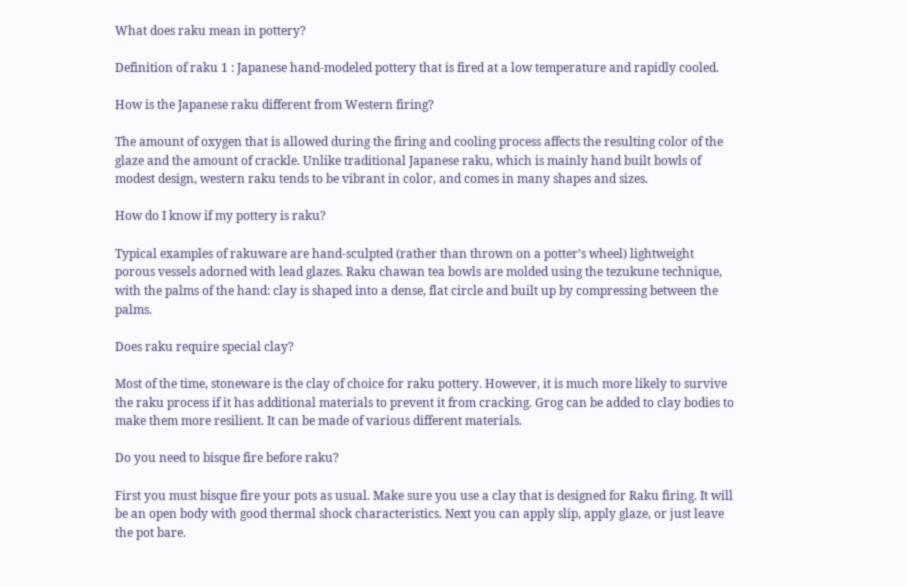What does raku mean in pottery?

Definition of raku 1 : Japanese hand-modeled pottery that is fired at a low temperature and rapidly cooled.

How is the Japanese raku different from Western firing?

The amount of oxygen that is allowed during the firing and cooling process affects the resulting color of the glaze and the amount of crackle. Unlike traditional Japanese raku, which is mainly hand built bowls of modest design, western raku tends to be vibrant in color, and comes in many shapes and sizes.

How do I know if my pottery is raku?

Typical examples of rakuware are hand-sculpted (rather than thrown on a potter’s wheel) lightweight porous vessels adorned with lead glazes. Raku chawan tea bowls are molded using the tezukune technique, with the palms of the hand: clay is shaped into a dense, flat circle and built up by compressing between the palms.

Does raku require special clay?

Most of the time, stoneware is the clay of choice for raku pottery. However, it is much more likely to survive the raku process if it has additional materials to prevent it from cracking. Grog can be added to clay bodies to make them more resilient. It can be made of various different materials.

Do you need to bisque fire before raku?

First you must bisque fire your pots as usual. Make sure you use a clay that is designed for Raku firing. It will be an open body with good thermal shock characteristics. Next you can apply slip, apply glaze, or just leave the pot bare.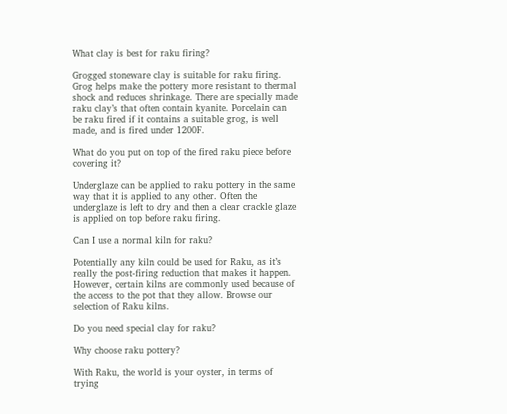What clay is best for raku firing?

Grogged stoneware clay is suitable for raku firing. Grog helps make the pottery more resistant to thermal shock and reduces shrinkage. There are specially made raku clay’s that often contain kyanite. Porcelain can be raku fired if it contains a suitable grog, is well made, and is fired under 1200F.

What do you put on top of the fired raku piece before covering it?

Underglaze can be applied to raku pottery in the same way that it is applied to any other. Often the underglaze is left to dry and then a clear crackle glaze is applied on top before raku firing.

Can I use a normal kiln for raku?

Potentially any kiln could be used for Raku, as it’s really the post-firing reduction that makes it happen. However, certain kilns are commonly used because of the access to the pot that they allow. Browse our selection of Raku kilns.

Do you need special clay for raku?

Why choose raku pottery?

With Raku, the world is your oyster, in terms of trying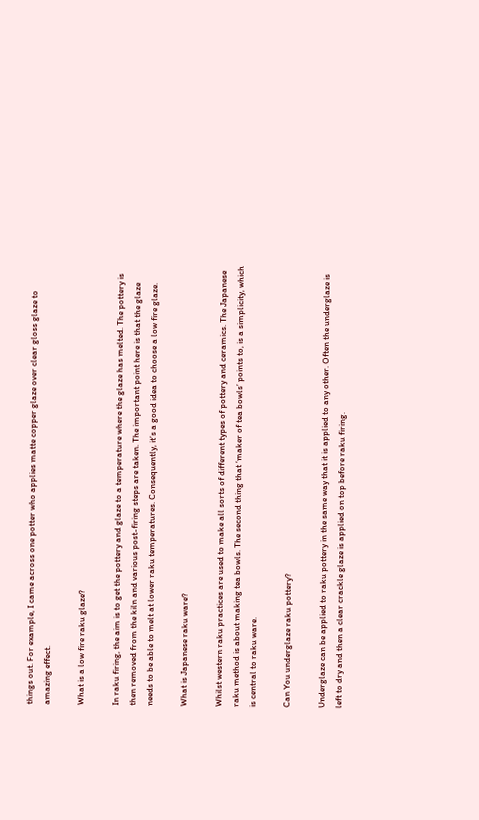things out. For example, I came across one potter who applies matte copper glaze over clear gloss glaze to amazing effect.

What is a low fire raku glaze?

In raku firing, the aim is to get the pottery and glaze to a temperature where the glaze has melted. The pottery is then removed from the kiln and various post-firing steps are taken. The important point here is that the glaze needs to be able to melt at lower raku temperatures. Consequently, it’s a good idea to choose a low fire glaze.

What is Japanese raku ware?

Whilst western raku practices are used to make all sorts of different types of pottery and ceramics. The Japanese raku method is about making tea bowls. The second thing that ‘maker of tea bowls’ points to, is a simplicity, which is central to raku ware.

Can You underglaze raku pottery?

Underglaze can be applied to raku pottery in the same way that it is applied to any other. Often the underglaze is left to dry and then a clear crackle glaze is applied on top before raku firing.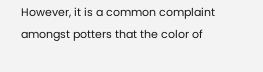However, it is a common complaint amongst potters that the color of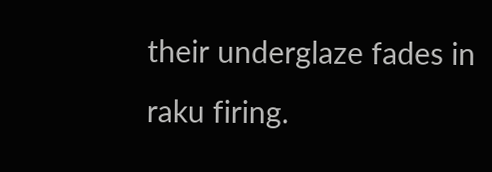their underglaze fades in raku firing.